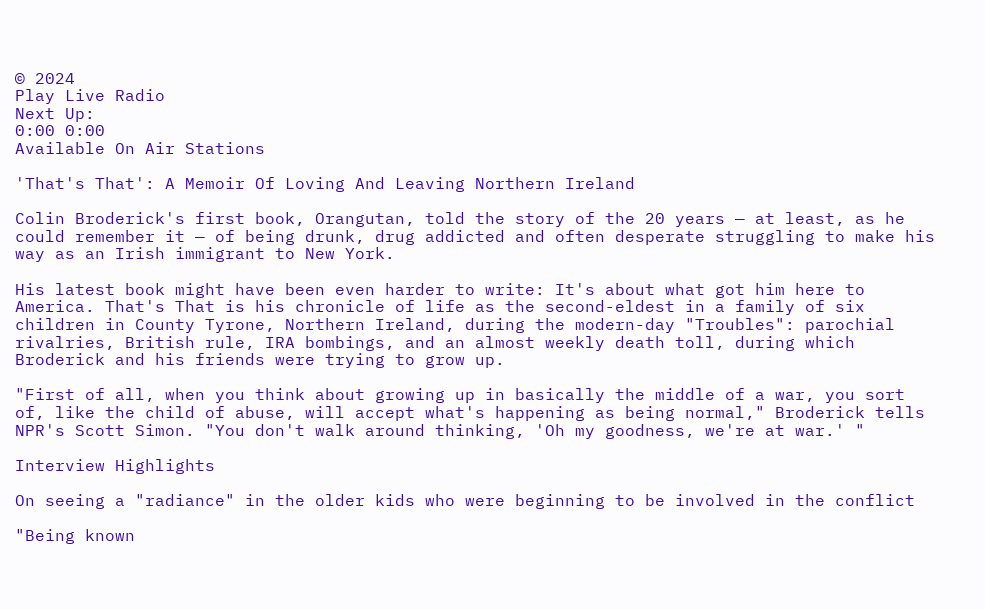© 2024
Play Live Radio
Next Up:
0:00 0:00
Available On Air Stations

'That's That': A Memoir Of Loving And Leaving Northern Ireland

Colin Broderick's first book, Orangutan, told the story of the 20 years — at least, as he could remember it — of being drunk, drug addicted and often desperate struggling to make his way as an Irish immigrant to New York.

His latest book might have been even harder to write: It's about what got him here to America. That's That is his chronicle of life as the second-eldest in a family of six children in County Tyrone, Northern Ireland, during the modern-day "Troubles": parochial rivalries, British rule, IRA bombings, and an almost weekly death toll, during which Broderick and his friends were trying to grow up.

"First of all, when you think about growing up in basically the middle of a war, you sort of, like the child of abuse, will accept what's happening as being normal," Broderick tells NPR's Scott Simon. "You don't walk around thinking, 'Oh my goodness, we're at war.' "

Interview Highlights

On seeing a "radiance" in the older kids who were beginning to be involved in the conflict

"Being known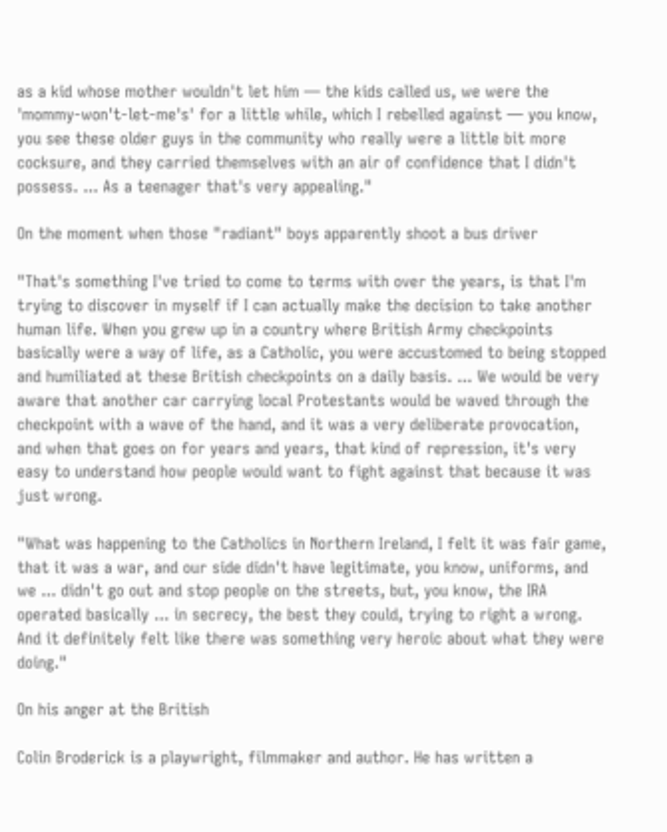as a kid whose mother wouldn't let him — the kids called us, we were the 'mommy-won't-let-me's' for a little while, which I rebelled against — you know, you see these older guys in the community who really were a little bit more cocksure, and they carried themselves with an air of confidence that I didn't possess. ... As a teenager that's very appealing."

On the moment when those "radiant" boys apparently shoot a bus driver

"That's something I've tried to come to terms with over the years, is that I'm trying to discover in myself if I can actually make the decision to take another human life. When you grew up in a country where British Army checkpoints basically were a way of life, as a Catholic, you were accustomed to being stopped and humiliated at these British checkpoints on a daily basis. ... We would be very aware that another car carrying local Protestants would be waved through the checkpoint with a wave of the hand, and it was a very deliberate provocation, and when that goes on for years and years, that kind of repression, it's very easy to understand how people would want to fight against that because it was just wrong.

"What was happening to the Catholics in Northern Ireland, I felt it was fair game, that it was a war, and our side didn't have legitimate, you know, uniforms, and we ... didn't go out and stop people on the streets, but, you know, the IRA operated basically ... in secrecy, the best they could, trying to right a wrong. And it definitely felt like there was something very heroic about what they were doing."

On his anger at the British

Colin Broderick is a playwright, filmmaker and author. He has written a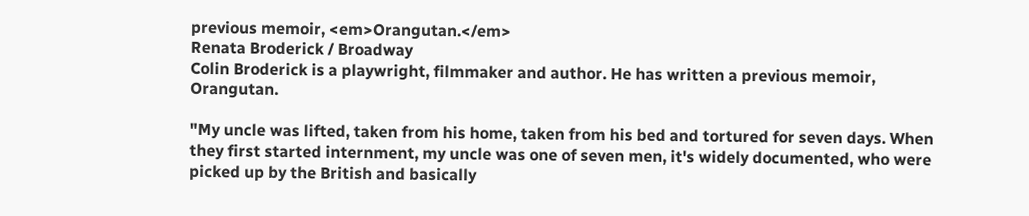previous memoir, <em>Orangutan.</em>
Renata Broderick / Broadway
Colin Broderick is a playwright, filmmaker and author. He has written a previous memoir, Orangutan.

"My uncle was lifted, taken from his home, taken from his bed and tortured for seven days. When they first started internment, my uncle was one of seven men, it's widely documented, who were picked up by the British and basically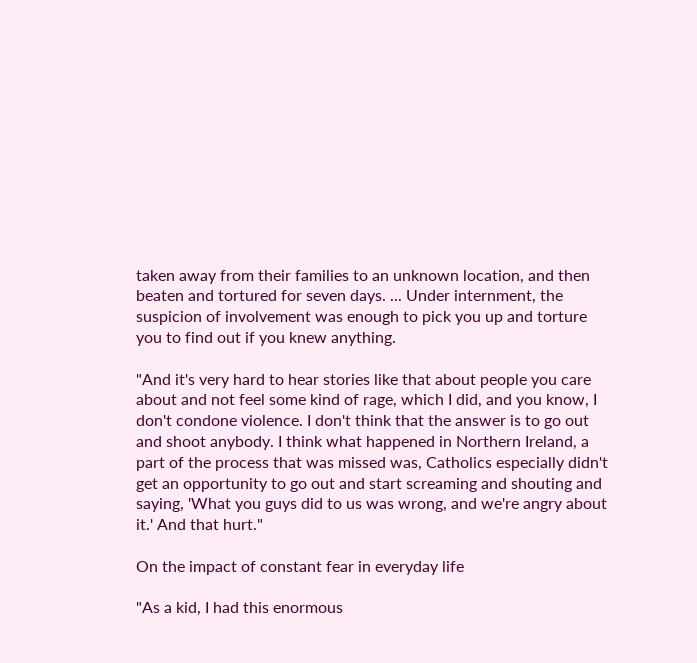taken away from their families to an unknown location, and then beaten and tortured for seven days. ... Under internment, the suspicion of involvement was enough to pick you up and torture you to find out if you knew anything.

"And it's very hard to hear stories like that about people you care about and not feel some kind of rage, which I did, and you know, I don't condone violence. I don't think that the answer is to go out and shoot anybody. I think what happened in Northern Ireland, a part of the process that was missed was, Catholics especially didn't get an opportunity to go out and start screaming and shouting and saying, 'What you guys did to us was wrong, and we're angry about it.' And that hurt."

On the impact of constant fear in everyday life

"As a kid, I had this enormous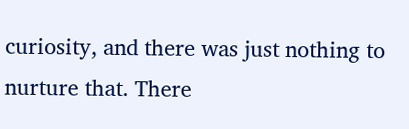curiosity, and there was just nothing to nurture that. There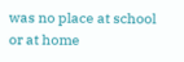was no place at school or at home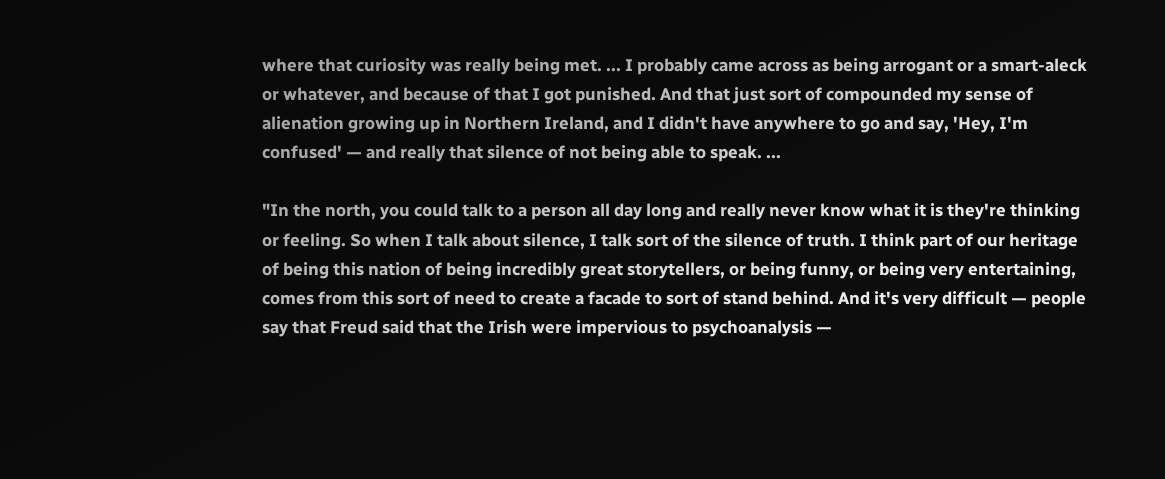where that curiosity was really being met. ... I probably came across as being arrogant or a smart-aleck or whatever, and because of that I got punished. And that just sort of compounded my sense of alienation growing up in Northern Ireland, and I didn't have anywhere to go and say, 'Hey, I'm confused' — and really that silence of not being able to speak. ...

"In the north, you could talk to a person all day long and really never know what it is they're thinking or feeling. So when I talk about silence, I talk sort of the silence of truth. I think part of our heritage of being this nation of being incredibly great storytellers, or being funny, or being very entertaining, comes from this sort of need to create a facade to sort of stand behind. And it's very difficult — people say that Freud said that the Irish were impervious to psychoanalysis —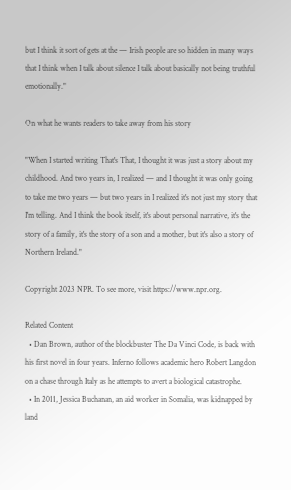but I think it sort of gets at the — Irish people are so hidden in many ways that I think when I talk about silence I talk about basically not being truthful emotionally."

On what he wants readers to take away from his story

"When I started writing That's That, I thought it was just a story about my childhood. And two years in, I realized — and I thought it was only going to take me two years — but two years in I realized it's not just my story that I'm telling. And I think the book itself, it's about personal narrative, it's the story of a family, it's the story of a son and a mother, but it's also a story of Northern Ireland."

Copyright 2023 NPR. To see more, visit https://www.npr.org.

Related Content
  • Dan Brown, author of the blockbuster The Da Vinci Code, is back with his first novel in four years. Inferno follows academic hero Robert Langdon on a chase through Italy as he attempts to avert a biological catastrophe.
  • In 2011, Jessica Buchanan, an aid worker in Somalia, was kidnapped by land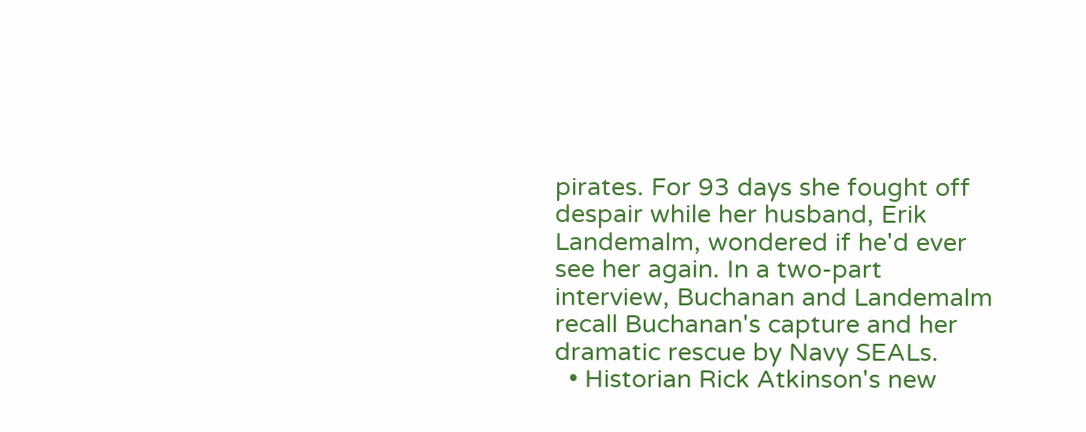pirates. For 93 days she fought off despair while her husband, Erik Landemalm, wondered if he'd ever see her again. In a two-part interview, Buchanan and Landemalm recall Buchanan's capture and her dramatic rescue by Navy SEALs.
  • Historian Rick Atkinson's new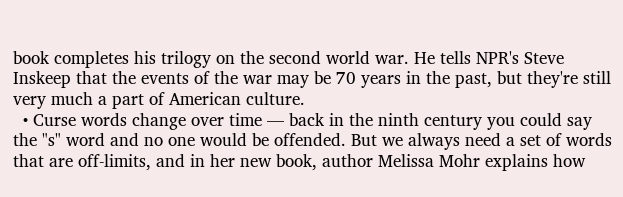book completes his trilogy on the second world war. He tells NPR's Steve Inskeep that the events of the war may be 70 years in the past, but they're still very much a part of American culture.
  • Curse words change over time — back in the ninth century you could say the "s" word and no one would be offended. But we always need a set of words that are off-limits, and in her new book, author Melissa Mohr explains how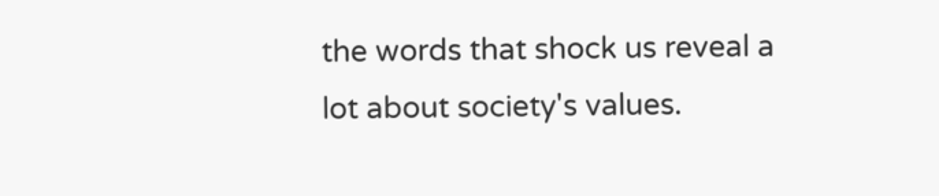the words that shock us reveal a lot about society's values.